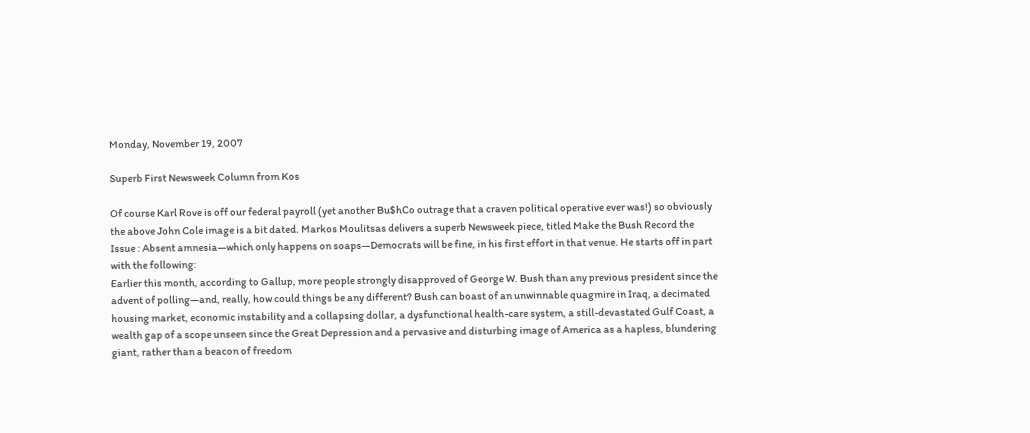Monday, November 19, 2007

Superb First Newsweek Column from Kos

Of course Karl Rove is off our federal payroll (yet another Bu$hCo outrage that a craven political operative ever was!) so obviously the above John Cole image is a bit dated. Markos Moulitsas delivers a superb Newsweek piece, titled Make the Bush Record the Issue : Absent amnesia—which only happens on soaps—Democrats will be fine, in his first effort in that venue. He starts off in part with the following:
Earlier this month, according to Gallup, more people strongly disapproved of George W. Bush than any previous president since the advent of polling—and, really, how could things be any different? Bush can boast of an unwinnable quagmire in Iraq, a decimated housing market, economic instability and a collapsing dollar, a dysfunctional health-care system, a still-devastated Gulf Coast, a wealth gap of a scope unseen since the Great Depression and a pervasive and disturbing image of America as a hapless, blundering giant, rather than a beacon of freedom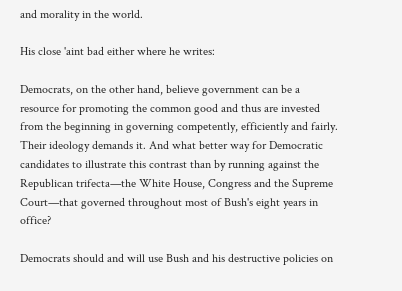and morality in the world.

His close 'aint bad either where he writes:

Democrats, on the other hand, believe government can be a resource for promoting the common good and thus are invested from the beginning in governing competently, efficiently and fairly. Their ideology demands it. And what better way for Democratic candidates to illustrate this contrast than by running against the Republican trifecta—the White House, Congress and the Supreme Court—that governed throughout most of Bush's eight years in office?

Democrats should and will use Bush and his destructive policies on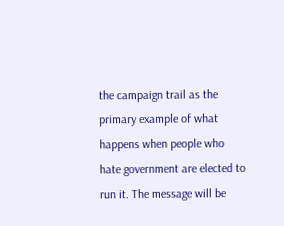the campaign trail as the primary example of what happens when people who hate government are elected to run it. The message will be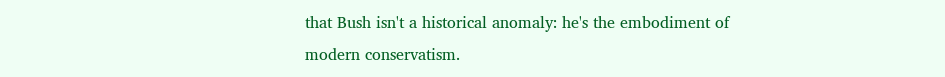that Bush isn't a historical anomaly: he's the embodiment of modern conservatism.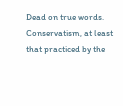Dead on true words. Conservatism, at least that practiced by the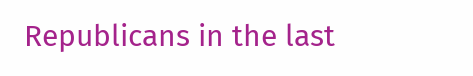Republicans in the last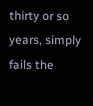thirty or so years, simply fails the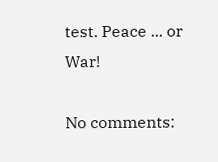test. Peace ... or War!

No comments: